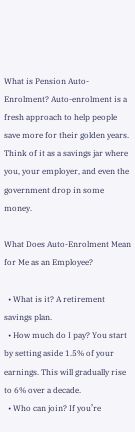What is Pension Auto-Enrolment? Auto-enrolment is a fresh approach to help people save more for their golden years. Think of it as a savings jar where you, your employer, and even the government drop in some money.

What Does Auto-Enrolment Mean for Me as an Employee?

  • What is it? A retirement savings plan.
  • How much do I pay? You start by setting aside 1.5% of your earnings. This will gradually rise to 6% over a decade.
  • Who can join? If you’re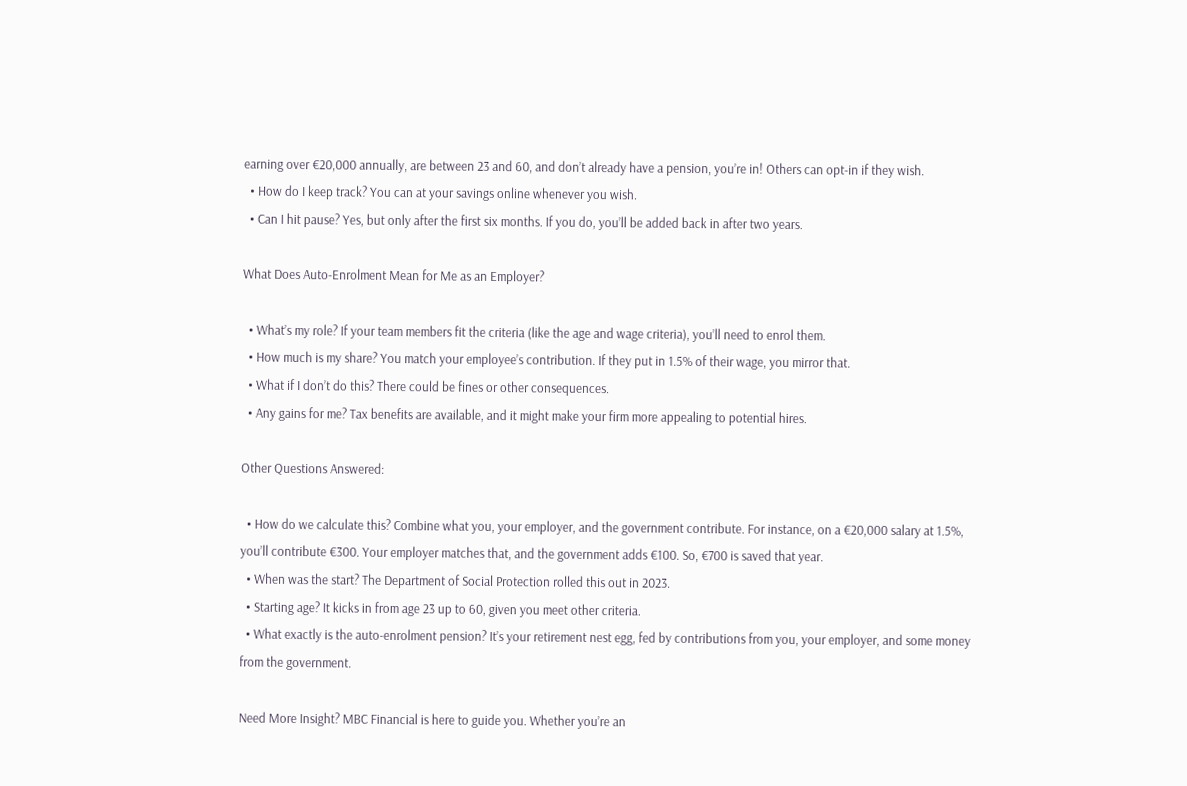earning over €20,000 annually, are between 23 and 60, and don’t already have a pension, you’re in! Others can opt-in if they wish.
  • How do I keep track? You can at your savings online whenever you wish.
  • Can I hit pause? Yes, but only after the first six months. If you do, you’ll be added back in after two years.

What Does Auto-Enrolment Mean for Me as an Employer?

  • What’s my role? If your team members fit the criteria (like the age and wage criteria), you’ll need to enrol them.
  • How much is my share? You match your employee’s contribution. If they put in 1.5% of their wage, you mirror that.
  • What if I don’t do this? There could be fines or other consequences.
  • Any gains for me? Tax benefits are available, and it might make your firm more appealing to potential hires.

Other Questions Answered:

  • How do we calculate this? Combine what you, your employer, and the government contribute. For instance, on a €20,000 salary at 1.5%, you’ll contribute €300. Your employer matches that, and the government adds €100. So, €700 is saved that year.
  • When was the start? The Department of Social Protection rolled this out in 2023.
  • Starting age? It kicks in from age 23 up to 60, given you meet other criteria.
  • What exactly is the auto-enrolment pension? It’s your retirement nest egg, fed by contributions from you, your employer, and some money from the government.

Need More Insight? MBC Financial is here to guide you. Whether you’re an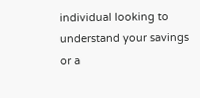individual looking to understand your savings or a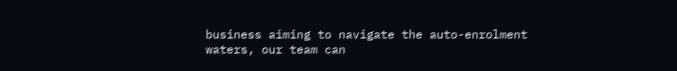business aiming to navigate the auto-enrolment waters, our team can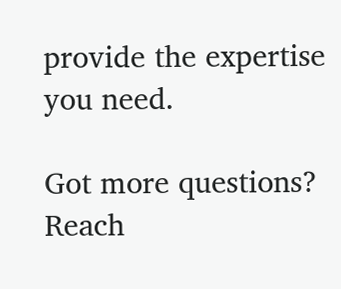provide the expertise you need.

Got more questions? Reach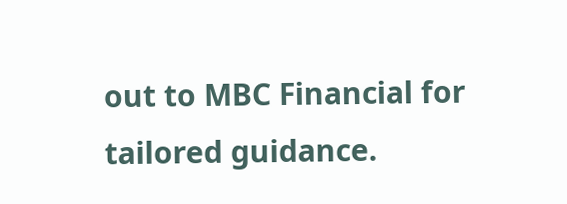out to MBC Financial for tailored guidance.